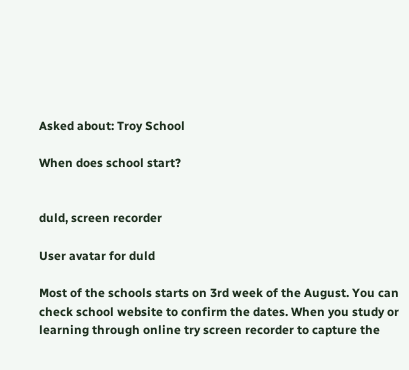Asked about: Troy School

When does school start?


duld, screen recorder

User avatar for duld

Most of the schools starts on 3rd week of the August. You can check school website to confirm the dates. When you study or learning through online try screen recorder to capture the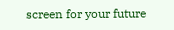screen for your future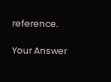reference.

Your Answer